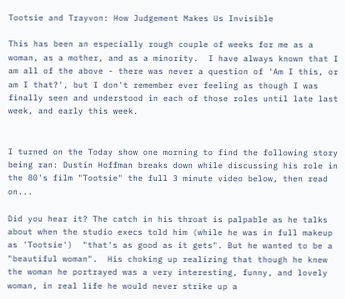Tootsie and Trayvon: How Judgement Makes Us Invisible

This has been an especially rough couple of weeks for me as a woman, as a mother, and as a minority.  I have always known that I am all of the above - there was never a question of 'Am I this, or am I that?', but I don't remember ever feeling as though I was finally seen and understood in each of those roles until late last week, and early this week.


I turned on the Today show one morning to find the following story being ran: Dustin Hoffman breaks down while discussing his role in the 80's film "Tootsie" the full 3 minute video below, then read on...

Did you hear it? The catch in his throat is palpable as he talks about when the studio execs told him (while he was in full makeup as 'Tootsie')  "that's as good as it gets". But he wanted to be a "beautiful woman".  His choking up realizing that though he knew the woman he portrayed was a very interesting, funny, and lovely woman, in real life he would never strike up a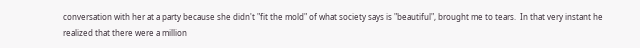conversation with her at a party because she didn't "fit the mold" of what society says is "beautiful", brought me to tears.  In that very instant he realized that there were a million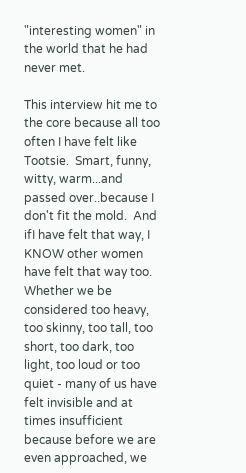"interesting women" in the world that he had never met.

This interview hit me to the core because all too often I have felt like Tootsie.  Smart, funny, witty, warm...and passed over..because I don't fit the mold.  And ifI have felt that way, I KNOW other women have felt that way too. Whether we be considered too heavy, too skinny, too tall, too short, too dark, too light, too loud or too quiet - many of us have felt invisible and at times insufficient because before we are even approached, we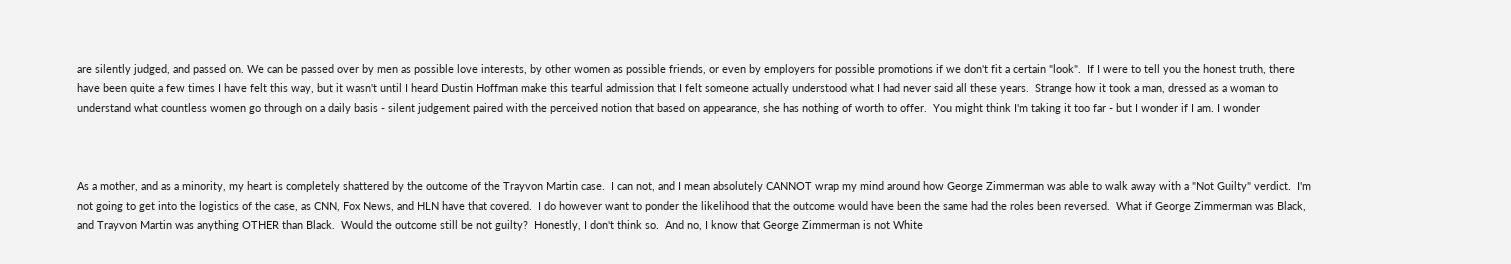are silently judged, and passed on. We can be passed over by men as possible love interests, by other women as possible friends, or even by employers for possible promotions if we don't fit a certain "look".  If I were to tell you the honest truth, there have been quite a few times I have felt this way, but it wasn't until I heard Dustin Hoffman make this tearful admission that I felt someone actually understood what I had never said all these years.  Strange how it took a man, dressed as a woman to understand what countless women go through on a daily basis - silent judgement paired with the perceived notion that based on appearance, she has nothing of worth to offer.  You might think I'm taking it too far - but I wonder if I am. I wonder



As a mother, and as a minority, my heart is completely shattered by the outcome of the Trayvon Martin case.  I can not, and I mean absolutely CANNOT wrap my mind around how George Zimmerman was able to walk away with a "Not Guilty" verdict.  I'm not going to get into the logistics of the case, as CNN, Fox News, and HLN have that covered.  I do however want to ponder the likelihood that the outcome would have been the same had the roles been reversed.  What if George Zimmerman was Black, and Trayvon Martin was anything OTHER than Black.  Would the outcome still be not guilty?  Honestly, I don't think so.  And no, I know that George Zimmerman is not White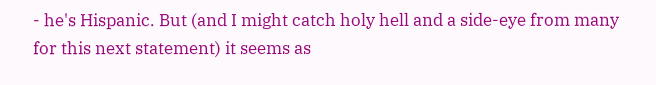- he's Hispanic. But (and I might catch holy hell and a side-eye from many for this next statement) it seems as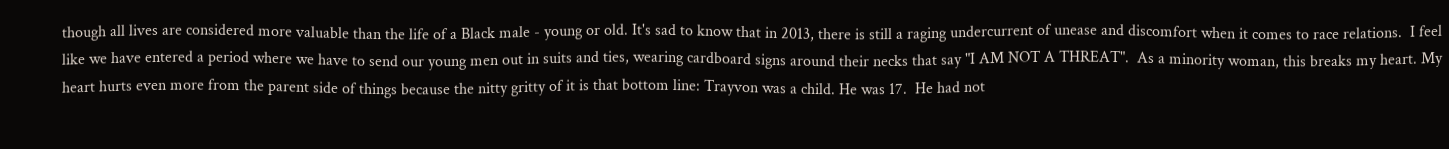though all lives are considered more valuable than the life of a Black male - young or old. It's sad to know that in 2013, there is still a raging undercurrent of unease and discomfort when it comes to race relations.  I feel like we have entered a period where we have to send our young men out in suits and ties, wearing cardboard signs around their necks that say "I AM NOT A THREAT".  As a minority woman, this breaks my heart. My heart hurts even more from the parent side of things because the nitty gritty of it is that bottom line: Trayvon was a child. He was 17.  He had not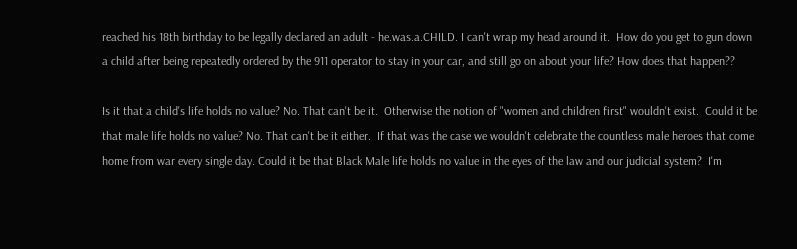reached his 18th birthday to be legally declared an adult - he.was.a.CHILD. I can't wrap my head around it.  How do you get to gun down a child after being repeatedly ordered by the 911 operator to stay in your car, and still go on about your life? How does that happen??

Is it that a child's life holds no value? No. That can't be it.  Otherwise the notion of "women and children first" wouldn't exist.  Could it be that male life holds no value? No. That can't be it either.  If that was the case we wouldn't celebrate the countless male heroes that come home from war every single day. Could it be that Black Male life holds no value in the eyes of the law and our judicial system?  I'm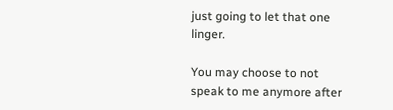just going to let that one linger.

You may choose to not speak to me anymore after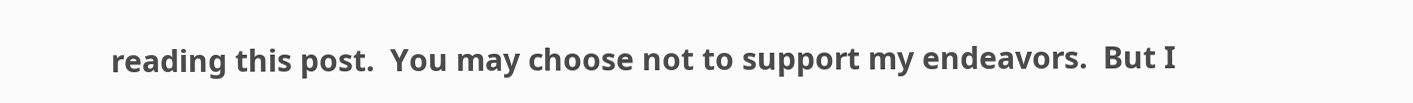reading this post.  You may choose not to support my endeavors.  But I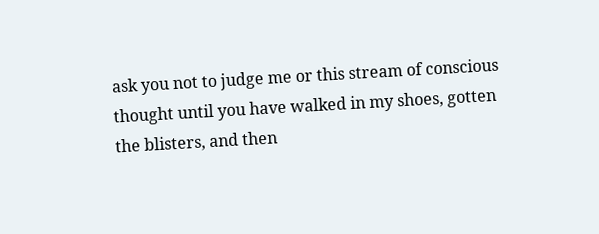ask you not to judge me or this stream of conscious thought until you have walked in my shoes, gotten the blisters, and then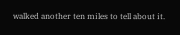walked another ten miles to tell about it.